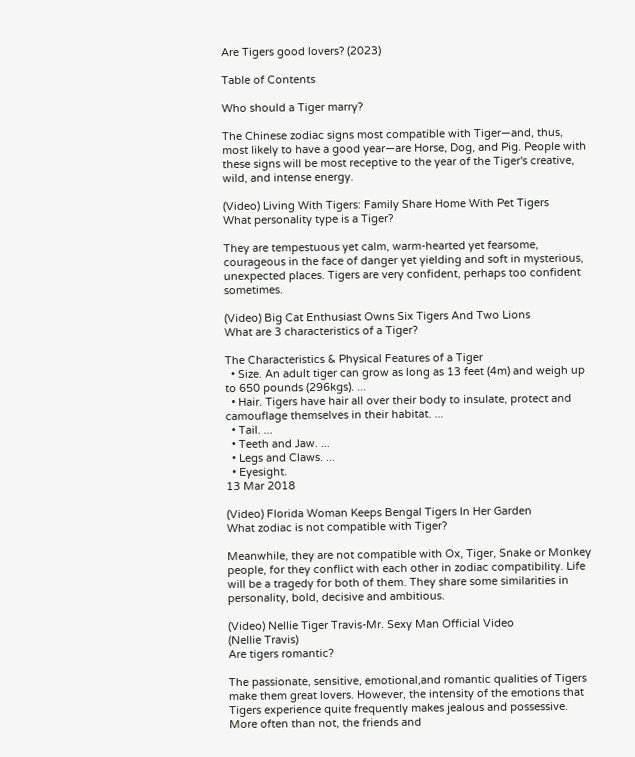Are Tigers good lovers? (2023)

Table of Contents

Who should a Tiger marry?

The Chinese zodiac signs most compatible with Tiger—and, thus, most likely to have a good year—are Horse, Dog, and Pig. People with these signs will be most receptive to the year of the Tiger's creative, wild, and intense energy.

(Video) Living With Tigers: Family Share Home With Pet Tigers
What personality type is a Tiger?

They are tempestuous yet calm, warm-hearted yet fearsome, courageous in the face of danger yet yielding and soft in mysterious, unexpected places. Tigers are very confident, perhaps too confident sometimes.

(Video) Big Cat Enthusiast Owns Six Tigers And Two Lions
What are 3 characteristics of a Tiger?

The Characteristics & Physical Features of a Tiger
  • Size. An adult tiger can grow as long as 13 feet (4m) and weigh up to 650 pounds (296kgs). ...
  • Hair. Tigers have hair all over their body to insulate, protect and camouflage themselves in their habitat. ...
  • Tail. ...
  • Teeth and Jaw. ...
  • Legs and Claws. ...
  • Eyesight.
13 Mar 2018

(Video) Florida Woman Keeps Bengal Tigers In Her Garden
What zodiac is not compatible with Tiger?

Meanwhile, they are not compatible with Ox, Tiger, Snake or Monkey people, for they conflict with each other in zodiac compatibility. Life will be a tragedy for both of them. They share some similarities in personality, bold, decisive and ambitious.

(Video) Nellie Tiger Travis-Mr. Sexy Man Official Video
(Nellie Travis)
Are tigers romantic?

The passionate, sensitive, emotional,and romantic qualities of Tigers make them great lovers. However, the intensity of the emotions that Tigers experience quite frequently makes jealous and possessive. More often than not, the friends and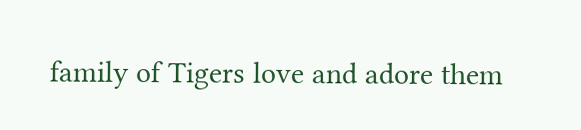family of Tigers love and adore them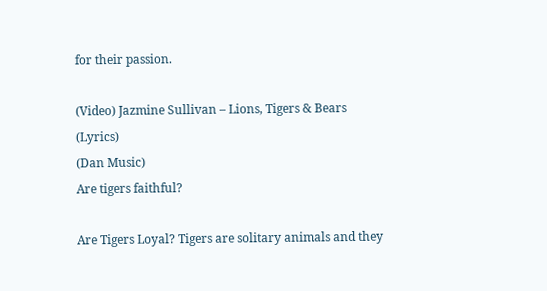for their passion.

(Video) Jazmine Sullivan – Lions, Tigers & Bears (Lyrics)
(Dan Music)
Are tigers faithful?

Are Tigers Loyal? Tigers are solitary animals and they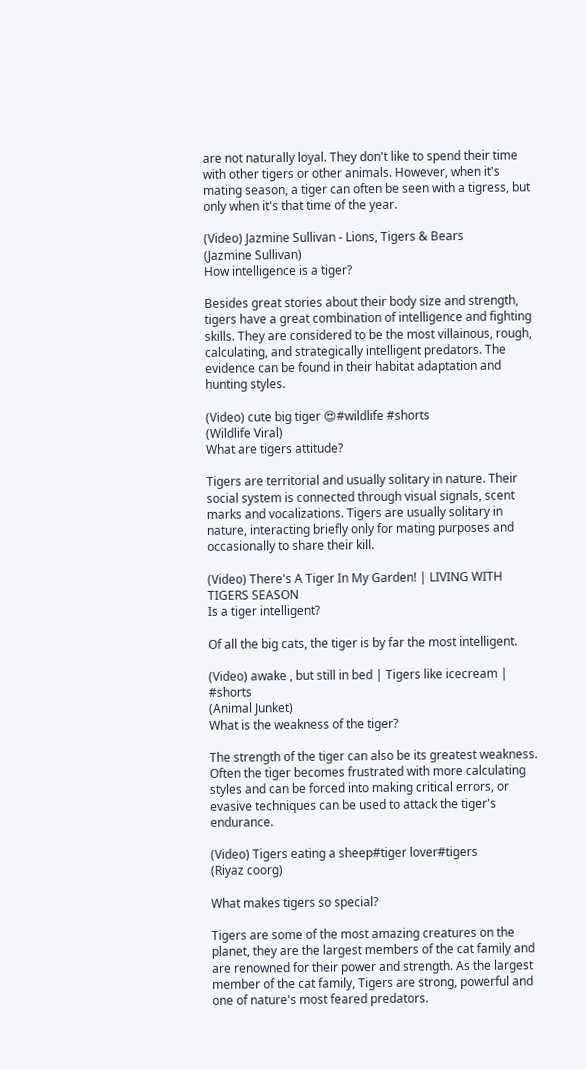are not naturally loyal. They don't like to spend their time with other tigers or other animals. However, when it's mating season, a tiger can often be seen with a tigress, but only when it's that time of the year.

(Video) Jazmine Sullivan - Lions, Tigers & Bears
(Jazmine Sullivan)
How intelligence is a tiger?

Besides great stories about their body size and strength, tigers have a great combination of intelligence and fighting skills. They are considered to be the most villainous, rough, calculating, and strategically intelligent predators. The evidence can be found in their habitat adaptation and hunting styles.

(Video) cute big tiger 😍#wildlife #shorts
(Wildlife Viral)
What are tigers attitude?

Tigers are territorial and usually solitary in nature. Their social system is connected through visual signals, scent marks and vocalizations. Tigers are usually solitary in nature, interacting briefly only for mating purposes and occasionally to share their kill.

(Video) There's A Tiger In My Garden! | LIVING WITH TIGERS SEASON
Is a tiger intelligent?

Of all the big cats, the tiger is by far the most intelligent.

(Video) awake , but still in bed | Tigers like icecream | #shorts
(Animal Junket)
What is the weakness of the tiger?

The strength of the tiger can also be its greatest weakness. Often the tiger becomes frustrated with more calculating styles and can be forced into making critical errors, or evasive techniques can be used to attack the tiger's endurance.

(Video) Tigers eating a sheep#tiger lover#tigers
(Riyaz coorg)

What makes tigers so special?

Tigers are some of the most amazing creatures on the planet, they are the largest members of the cat family and are renowned for their power and strength. As the largest member of the cat family, Tigers are strong, powerful and one of nature's most feared predators.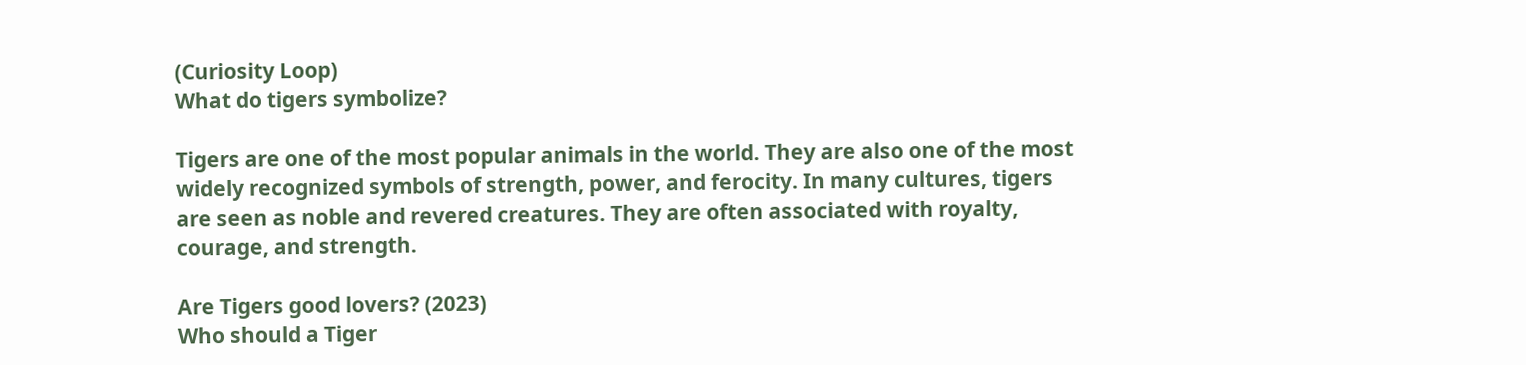(Curiosity Loop)
What do tigers symbolize?

Tigers are one of the most popular animals in the world. They are also one of the most widely recognized symbols of strength, power, and ferocity. In many cultures, tigers are seen as noble and revered creatures. They are often associated with royalty, courage, and strength.

Are Tigers good lovers? (2023)
Who should a Tiger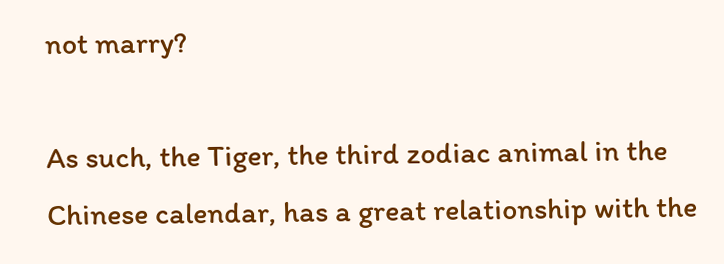not marry?

As such, the Tiger, the third zodiac animal in the Chinese calendar, has a great relationship with the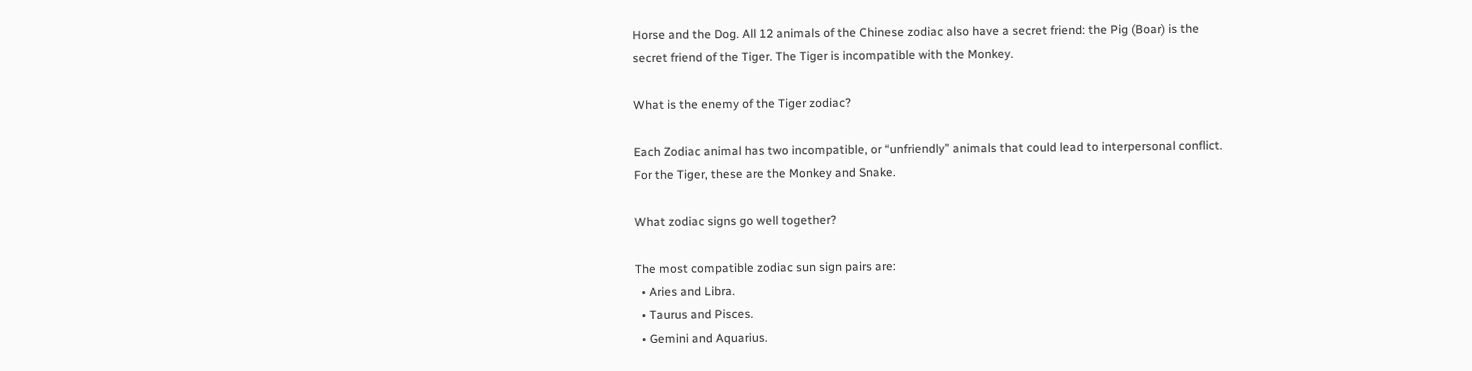Horse and the Dog. All 12 animals of the Chinese zodiac also have a secret friend: the Pig (Boar) is the secret friend of the Tiger. The Tiger is incompatible with the Monkey.

What is the enemy of the Tiger zodiac?

Each Zodiac animal has two incompatible, or “unfriendly” animals that could lead to interpersonal conflict. For the Tiger, these are the Monkey and Snake.

What zodiac signs go well together?

The most compatible zodiac sun sign pairs are:
  • Aries and Libra.
  • Taurus and Pisces.
  • Gemini and Aquarius.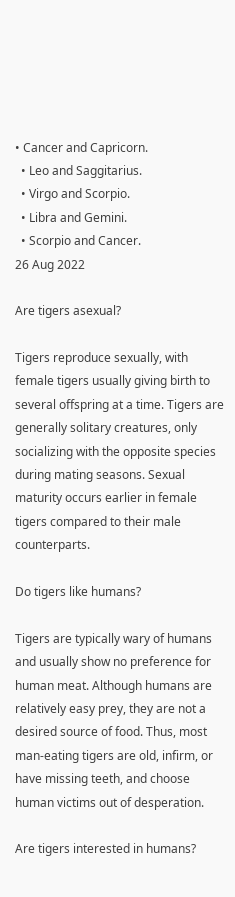• Cancer and Capricorn.
  • Leo and Saggitarius.
  • Virgo and Scorpio.
  • Libra and Gemini.
  • Scorpio and Cancer.
26 Aug 2022

Are tigers asexual?

Tigers reproduce sexually, with female tigers usually giving birth to several offspring at a time. Tigers are generally solitary creatures, only socializing with the opposite species during mating seasons. Sexual maturity occurs earlier in female tigers compared to their male counterparts.

Do tigers like humans?

Tigers are typically wary of humans and usually show no preference for human meat. Although humans are relatively easy prey, they are not a desired source of food. Thus, most man-eating tigers are old, infirm, or have missing teeth, and choose human victims out of desperation.

Are tigers interested in humans?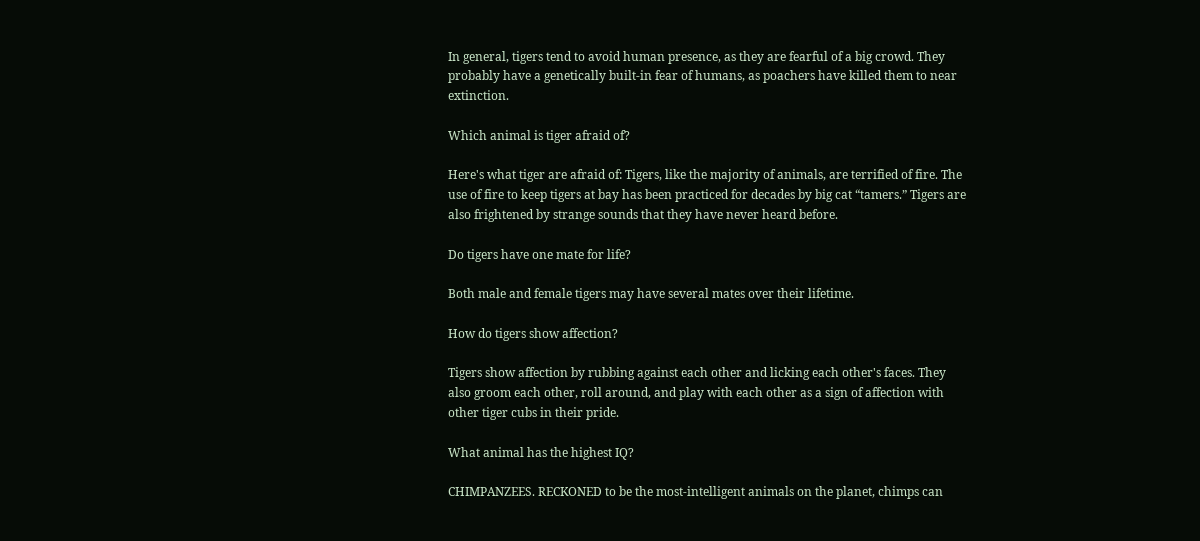In general, tigers tend to avoid human presence, as they are fearful of a big crowd. They probably have a genetically built-in fear of humans, as poachers have killed them to near extinction.

Which animal is tiger afraid of?

Here's what tiger are afraid of: Tigers, like the majority of animals, are terrified of fire. The use of fire to keep tigers at bay has been practiced for decades by big cat “tamers.” Tigers are also frightened by strange sounds that they have never heard before.

Do tigers have one mate for life?

Both male and female tigers may have several mates over their lifetime.

How do tigers show affection?

Tigers show affection by rubbing against each other and licking each other's faces. They also groom each other, roll around, and play with each other as a sign of affection with other tiger cubs in their pride.

What animal has the highest IQ?

CHIMPANZEES. RECKONED to be the most-intelligent animals on the planet, chimps can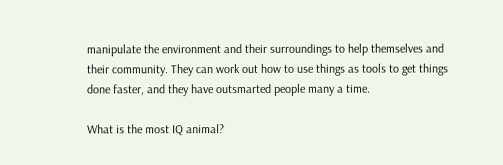manipulate the environment and their surroundings to help themselves and their community. They can work out how to use things as tools to get things done faster, and they have outsmarted people many a time.

What is the most IQ animal?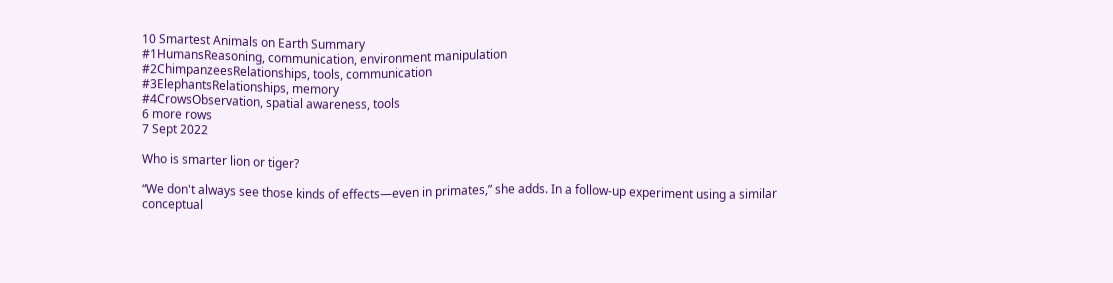10 Smartest Animals on Earth Summary
#1HumansReasoning, communication, environment manipulation
#2ChimpanzeesRelationships, tools, communication
#3ElephantsRelationships, memory
#4CrowsObservation, spatial awareness, tools
6 more rows
7 Sept 2022

Who is smarter lion or tiger?

“We don't always see those kinds of effects—even in primates,” she adds. In a follow-up experiment using a similar conceptual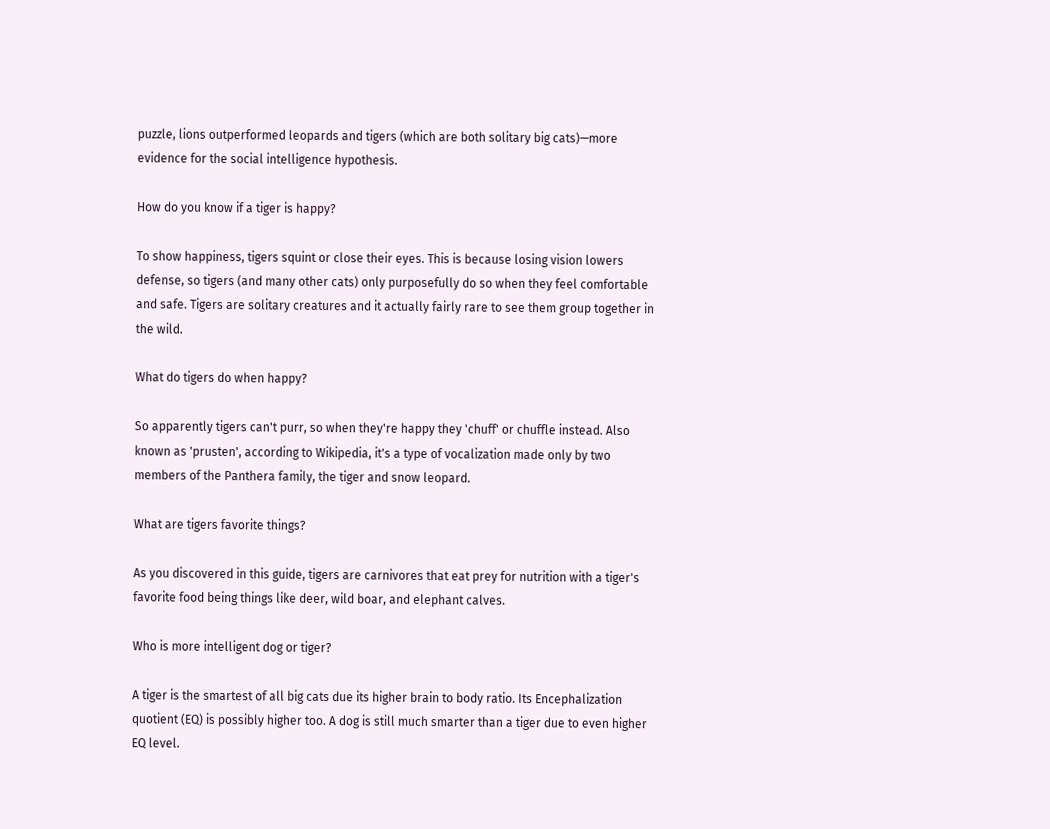puzzle, lions outperformed leopards and tigers (which are both solitary big cats)—more evidence for the social intelligence hypothesis.

How do you know if a tiger is happy?

To show happiness, tigers squint or close their eyes. This is because losing vision lowers defense, so tigers (and many other cats) only purposefully do so when they feel comfortable and safe. Tigers are solitary creatures and it actually fairly rare to see them group together in the wild.

What do tigers do when happy?

So apparently tigers can't purr, so when they're happy they 'chuff' or chuffle instead. Also known as 'prusten', according to Wikipedia, it's a type of vocalization made only by two members of the Panthera family, the tiger and snow leopard.

What are tigers favorite things?

As you discovered in this guide, tigers are carnivores that eat prey for nutrition with a tiger's favorite food being things like deer, wild boar, and elephant calves.

Who is more intelligent dog or tiger?

A tiger is the smartest of all big cats due its higher brain to body ratio. Its Encephalization quotient (EQ) is possibly higher too. A dog is still much smarter than a tiger due to even higher EQ level.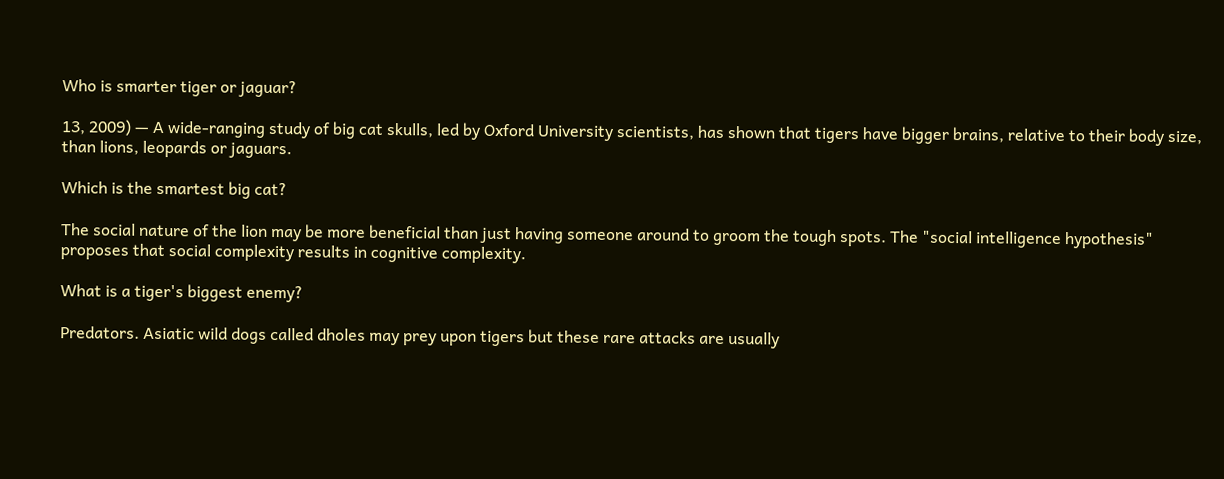Who is smarter tiger or jaguar?

13, 2009) — A wide-ranging study of big cat skulls, led by Oxford University scientists, has shown that tigers have bigger brains, relative to their body size, than lions, leopards or jaguars.

Which is the smartest big cat?

The social nature of the lion may be more beneficial than just having someone around to groom the tough spots. The "social intelligence hypothesis" proposes that social complexity results in cognitive complexity.

What is a tiger's biggest enemy?

Predators. Asiatic wild dogs called dholes may prey upon tigers but these rare attacks are usually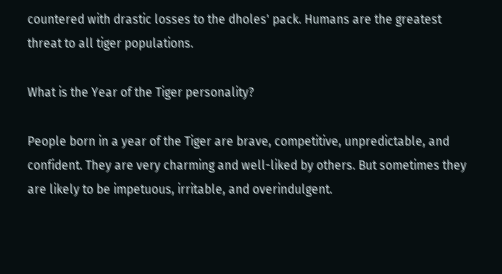countered with drastic losses to the dholes' pack. Humans are the greatest threat to all tiger populations.

What is the Year of the Tiger personality?

People born in a year of the Tiger are brave, competitive, unpredictable, and confident. They are very charming and well-liked by others. But sometimes they are likely to be impetuous, irritable, and overindulgent.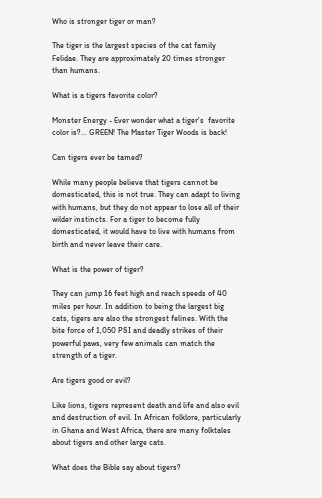Who is stronger tiger or man?

The tiger is the largest species of the cat family Felidae. They are approximately 20 times stronger than humans.

What is a tigers favorite color?

Monster Energy - Ever wonder what a tiger's  favorite color is?... GREEN! The Master Tiger Woods is back!

Can tigers ever be tamed?

While many people believe that tigers cannot be domesticated, this is not true. They can adapt to living with humans, but they do not appear to lose all of their wilder instincts. For a tiger to become fully domesticated, it would have to live with humans from birth and never leave their care.

What is the power of tiger?

They can jump 16 feet high and reach speeds of 40 miles per hour. In addition to being the largest big cats, tigers are also the strongest felines. With the bite force of 1,050 PSI and deadly strikes of their powerful paws, very few animals can match the strength of a tiger.

Are tigers good or evil?

Like lions, tigers represent death and life and also evil and destruction of evil. In African folklore, particularly in Ghana and West Africa, there are many folktales about tigers and other large cats.

What does the Bible say about tigers?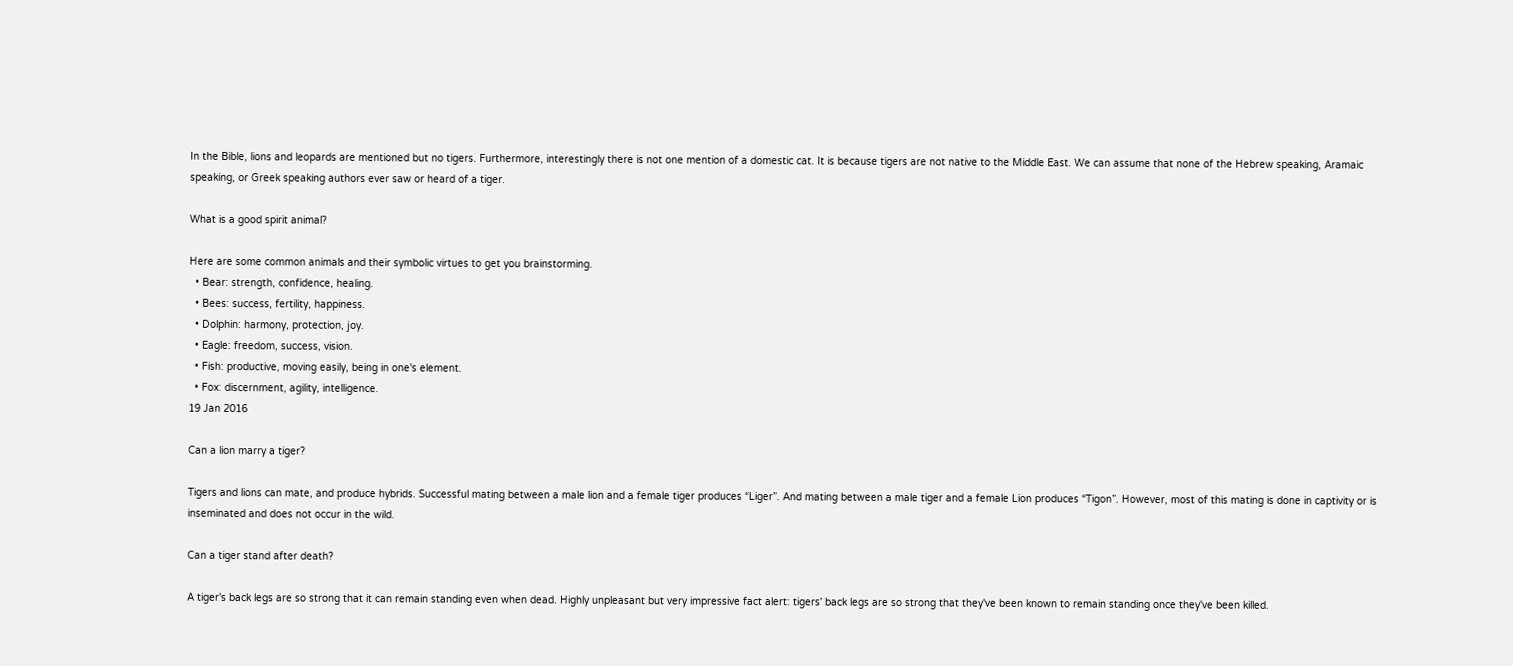In the Bible, lions and leopards are mentioned but no tigers. Furthermore, interestingly there is not one mention of a domestic cat. It is because tigers are not native to the Middle East. We can assume that none of the Hebrew speaking, Aramaic speaking, or Greek speaking authors ever saw or heard of a tiger.

What is a good spirit animal?

Here are some common animals and their symbolic virtues to get you brainstorming.
  • Bear: strength, confidence, healing.
  • Bees: success, fertility, happiness.
  • Dolphin: harmony, protection, joy.
  • Eagle: freedom, success, vision.
  • Fish: productive, moving easily, being in one's element.
  • Fox: discernment, agility, intelligence.
19 Jan 2016

Can a lion marry a tiger?

Tigers and lions can mate, and produce hybrids. Successful mating between a male lion and a female tiger produces “Liger”. And mating between a male tiger and a female Lion produces “Tigon”. However, most of this mating is done in captivity or is inseminated and does not occur in the wild.

Can a tiger stand after death?

A tiger's back legs are so strong that it can remain standing even when dead. Highly unpleasant but very impressive fact alert: tigers' back legs are so strong that they've been known to remain standing once they've been killed.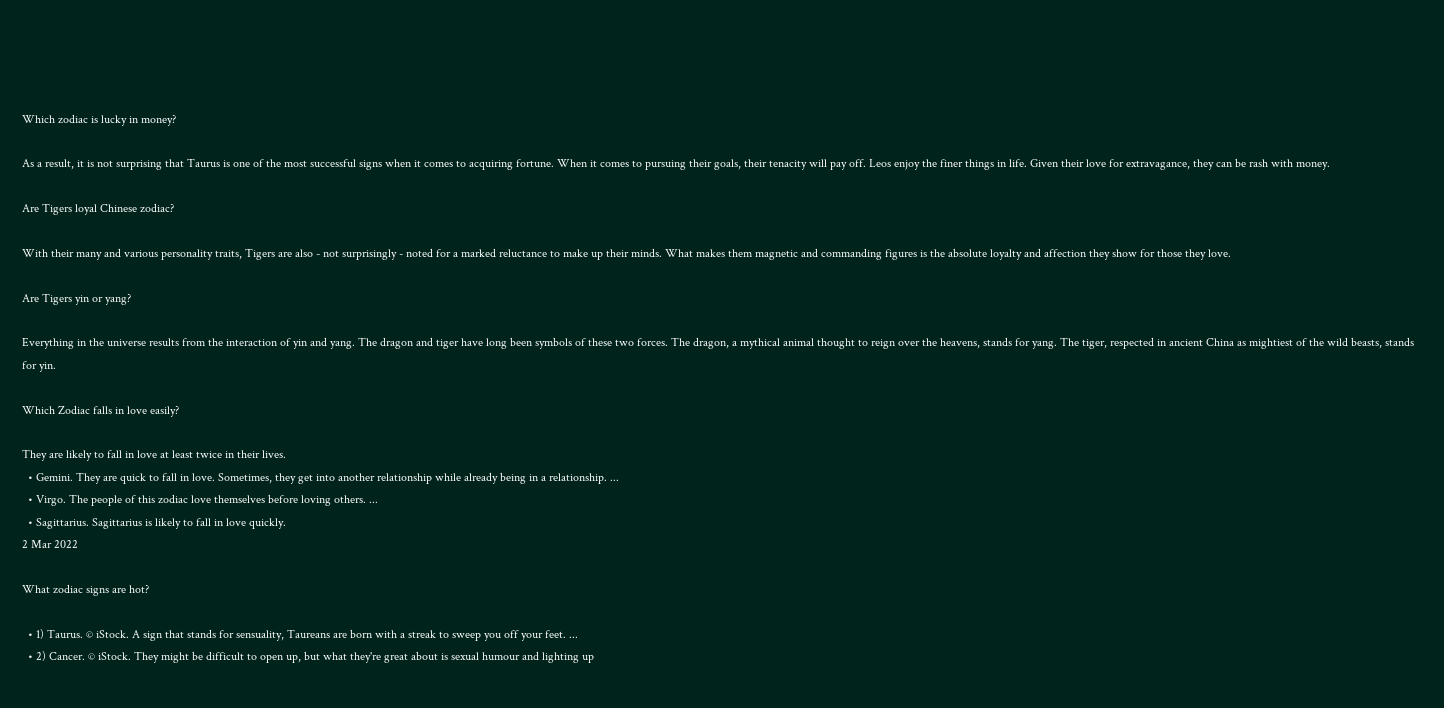Which zodiac is lucky in money?

As a result, it is not surprising that Taurus is one of the most successful signs when it comes to acquiring fortune. When it comes to pursuing their goals, their tenacity will pay off. Leos enjoy the finer things in life. Given their love for extravagance, they can be rash with money.

Are Tigers loyal Chinese zodiac?

With their many and various personality traits, Tigers are also - not surprisingly - noted for a marked reluctance to make up their minds. What makes them magnetic and commanding figures is the absolute loyalty and affection they show for those they love.

Are Tigers yin or yang?

Everything in the universe results from the interaction of yin and yang. The dragon and tiger have long been symbols of these two forces. The dragon, a mythical animal thought to reign over the heavens, stands for yang. The tiger, respected in ancient China as mightiest of the wild beasts, stands for yin.

Which Zodiac falls in love easily?

They are likely to fall in love at least twice in their lives.
  • Gemini. They are quick to fall in love. Sometimes, they get into another relationship while already being in a relationship. ...
  • Virgo. The people of this zodiac love themselves before loving others. ...
  • Sagittarius. Sagittarius is likely to fall in love quickly.
2 Mar 2022

What zodiac signs are hot?

  • 1) Taurus. © iStock. A sign that stands for sensuality, Taureans are born with a streak to sweep you off your feet. ...
  • 2) Cancer. © iStock. They might be difficult to open up, but what they're great about is sexual humour and lighting up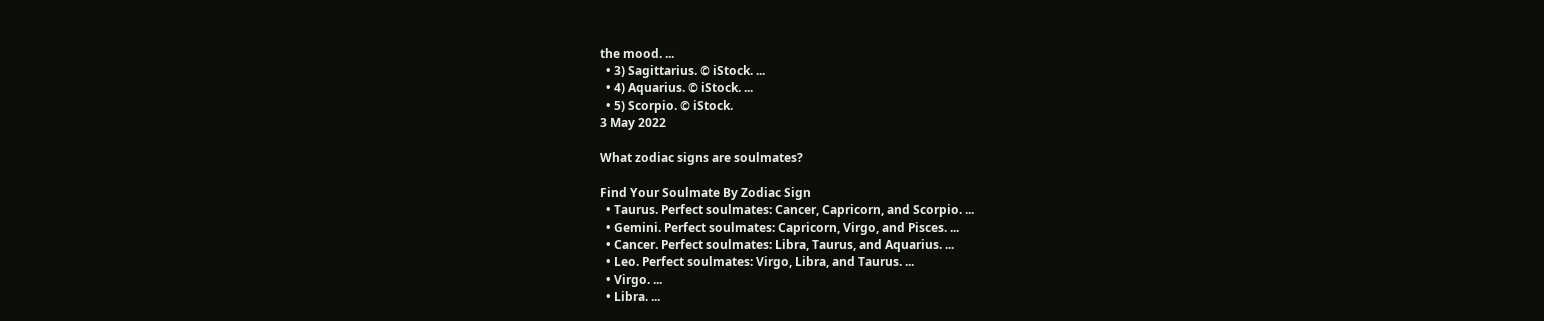the mood. ...
  • 3) Sagittarius. © iStock. ...
  • 4) Aquarius. © iStock. ...
  • 5) Scorpio. © iStock.
3 May 2022

What zodiac signs are soulmates?

Find Your Soulmate By Zodiac Sign
  • Taurus. Perfect soulmates: Cancer, Capricorn, and Scorpio. ...
  • Gemini. Perfect soulmates: Capricorn, Virgo, and Pisces. ...
  • Cancer. Perfect soulmates: Libra, Taurus, and Aquarius. ...
  • Leo. Perfect soulmates: Virgo, Libra, and Taurus. ...
  • Virgo. ...
  • Libra. ...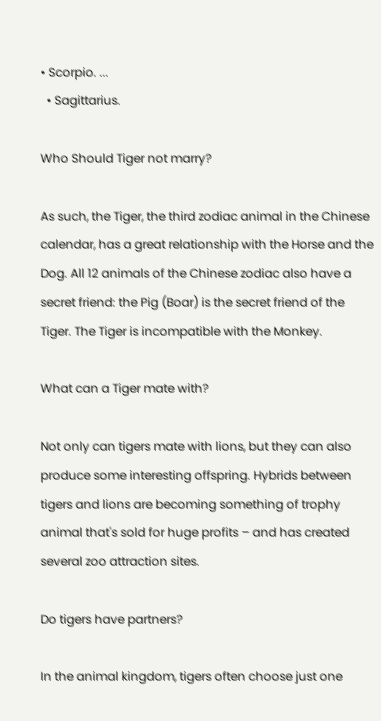• Scorpio. ...
  • Sagittarius.

Who Should Tiger not marry?

As such, the Tiger, the third zodiac animal in the Chinese calendar, has a great relationship with the Horse and the Dog. All 12 animals of the Chinese zodiac also have a secret friend: the Pig (Boar) is the secret friend of the Tiger. The Tiger is incompatible with the Monkey.

What can a Tiger mate with?

Not only can tigers mate with lions, but they can also produce some interesting offspring. Hybrids between tigers and lions are becoming something of trophy animal that's sold for huge profits – and has created several zoo attraction sites.

Do tigers have partners?

In the animal kingdom, tigers often choose just one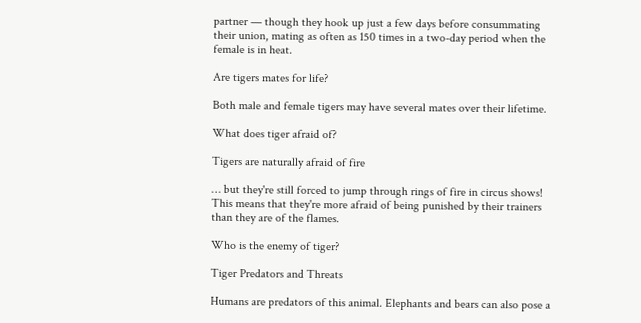partner — though they hook up just a few days before consummating their union, mating as often as 150 times in a two-day period when the female is in heat.

Are tigers mates for life?

Both male and female tigers may have several mates over their lifetime.

What does tiger afraid of?

Tigers are naturally afraid of fire

… but they're still forced to jump through rings of fire in circus shows! This means that they're more afraid of being punished by their trainers than they are of the flames.

Who is the enemy of tiger?

Tiger Predators and Threats

Humans are predators of this animal. Elephants and bears can also pose a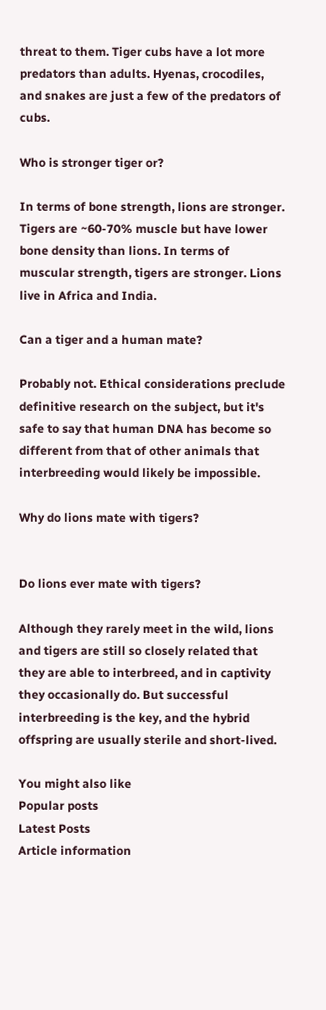threat to them. Tiger cubs have a lot more predators than adults. Hyenas, crocodiles, and snakes are just a few of the predators of cubs.

Who is stronger tiger or?

In terms of bone strength, lions are stronger. Tigers are ~60-70% muscle but have lower bone density than lions. In terms of muscular strength, tigers are stronger. Lions live in Africa and India.

Can a tiger and a human mate?

Probably not. Ethical considerations preclude definitive research on the subject, but it's safe to say that human DNA has become so different from that of other animals that interbreeding would likely be impossible.

Why do lions mate with tigers?


Do lions ever mate with tigers?

Although they rarely meet in the wild, lions and tigers are still so closely related that they are able to interbreed, and in captivity they occasionally do. But successful interbreeding is the key, and the hybrid offspring are usually sterile and short-lived.

You might also like
Popular posts
Latest Posts
Article information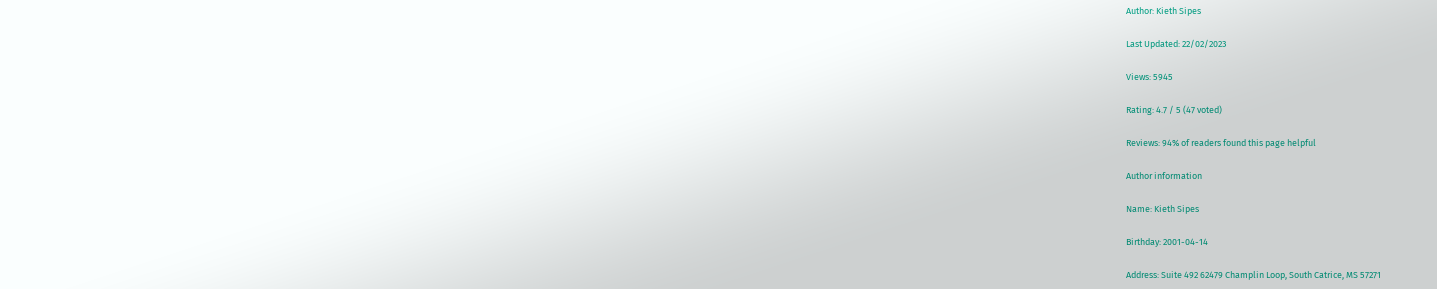Author: Kieth Sipes

Last Updated: 22/02/2023

Views: 5945

Rating: 4.7 / 5 (47 voted)

Reviews: 94% of readers found this page helpful

Author information

Name: Kieth Sipes

Birthday: 2001-04-14

Address: Suite 492 62479 Champlin Loop, South Catrice, MS 57271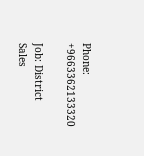Phone: +9663362133320

Job: District Sales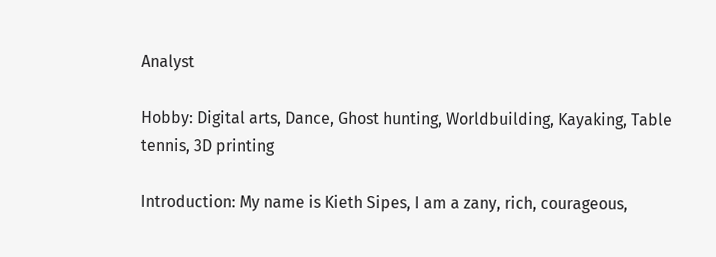Analyst

Hobby: Digital arts, Dance, Ghost hunting, Worldbuilding, Kayaking, Table tennis, 3D printing

Introduction: My name is Kieth Sipes, I am a zany, rich, courageous,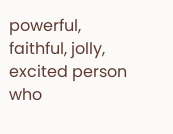powerful, faithful, jolly, excited person who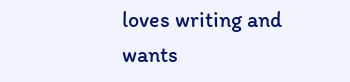loves writing and wants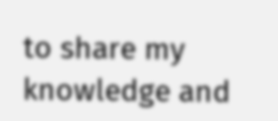to share my knowledge and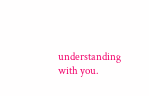understanding with you.